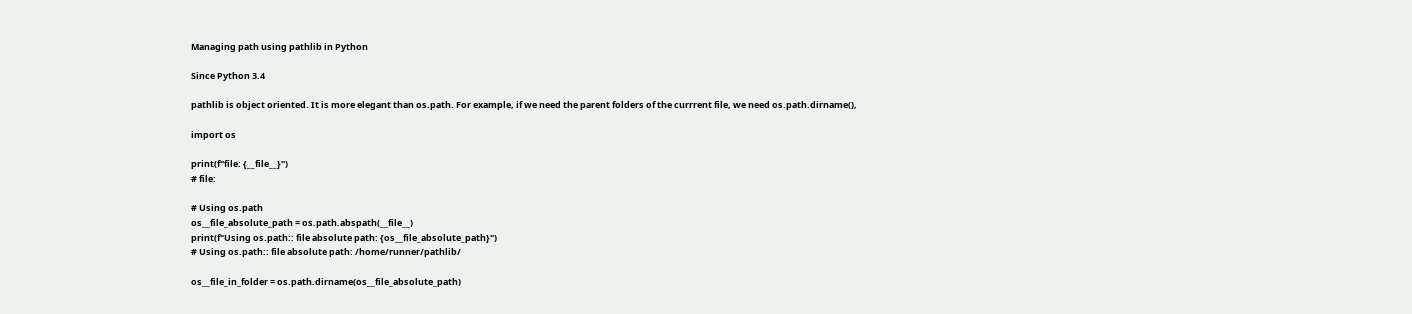Managing path using pathlib in Python

Since Python 3.4

pathlib is object oriented. It is more elegant than os.path. For example, if we need the parent folders of the currrent file, we need os.path.dirname(),

import os

print(f"file: {__file__}")
# file:

# Using os.path
os__file_absolute_path = os.path.abspath(__file__)
print(f"Using os.path:: file absolute path: {os__file_absolute_path}")
# Using os.path:: file absolute path: /home/runner/pathlib/

os__file_in_folder = os.path.dirname(os__file_absolute_path)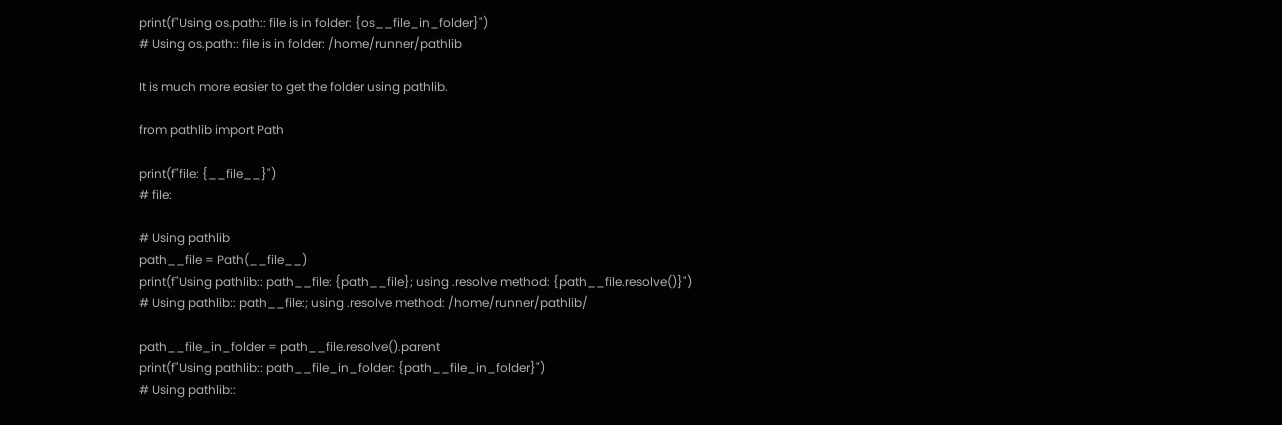print(f"Using os.path:: file is in folder: {os__file_in_folder}")
# Using os.path:: file is in folder: /home/runner/pathlib

It is much more easier to get the folder using pathlib.

from pathlib import Path

print(f"file: {__file__}")
# file:

# Using pathlib
path__file = Path(__file__)
print(f"Using pathlib:: path__file: {path__file}; using .resolve method: {path__file.resolve()}")
# Using pathlib:: path__file:; using .resolve method: /home/runner/pathlib/

path__file_in_folder = path__file.resolve().parent
print(f"Using pathlib:: path__file_in_folder: {path__file_in_folder}")
# Using pathlib::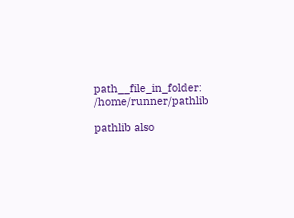path__file_in_folder: /home/runner/pathlib

pathlib also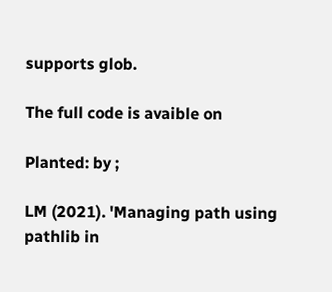supports glob.

The full code is avaible on

Planted: by ;

LM (2021). 'Managing path using pathlib in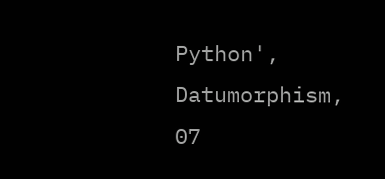Python', Datumorphism, 07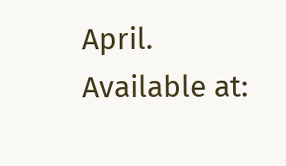April. Available at: